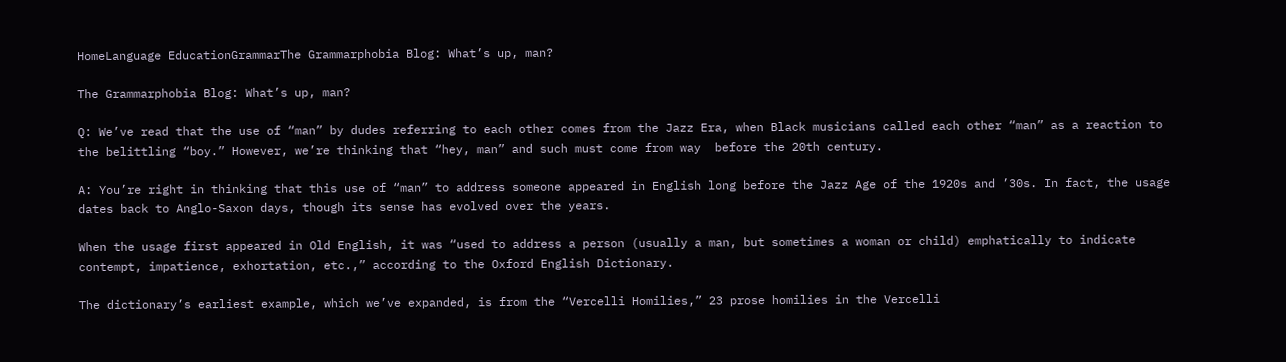HomeLanguage EducationGrammarThe Grammarphobia Blog: What’s up, man?

The Grammarphobia Blog: What’s up, man?

Q: We’ve read that the use of “man” by dudes referring to each other comes from the Jazz Era, when Black musicians called each other “man” as a reaction to the belittling “boy.” However, we’re thinking that “hey, man” and such must come from way  before the 20th century.

A: You’re right in thinking that this use of “man” to address someone appeared in English long before the Jazz Age of the 1920s and ’30s. In fact, the usage dates back to Anglo-Saxon days, though its sense has evolved over the years.

When the usage first appeared in Old English, it was “used to address a person (usually a man, but sometimes a woman or child) emphatically to indicate contempt, impatience, exhortation, etc.,” according to the Oxford English Dictionary.

The dictionary’s earliest example, which we’ve expanded, is from the “Vercelli Homilies,” 23 prose homilies in the Vercelli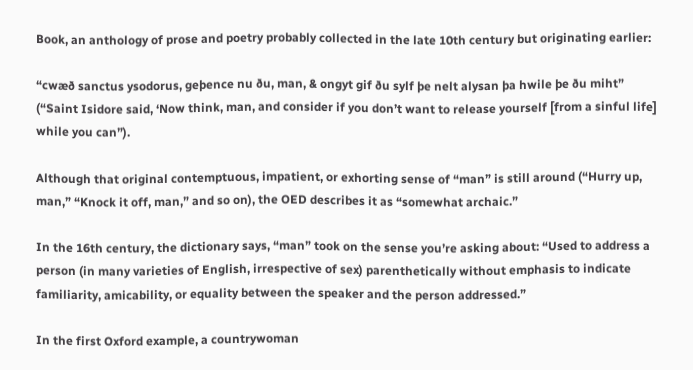Book, an anthology of prose and poetry probably collected in the late 10th century but originating earlier:

“cwæð sanctus ysodorus, geþence nu ðu, man, & ongyt gif ðu sylf þe nelt alysan þa hwile þe ðu miht” (“Saint Isidore said, ‘Now think, man, and consider if you don’t want to release yourself [from a sinful life] while you can”).

Although that original contemptuous, impatient, or exhorting sense of “man” is still around (“Hurry up, man,” “Knock it off, man,” and so on), the OED describes it as “somewhat archaic.”

In the 16th century, the dictionary says, “man” took on the sense you’re asking about: “Used to address a person (in many varieties of English, irrespective of sex) parenthetically without emphasis to indicate familiarity, amicability, or equality between the speaker and the person addressed.”

In the first Oxford example, a countrywoman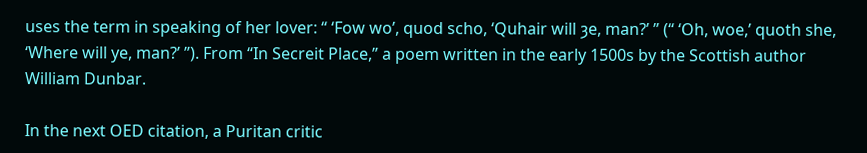uses the term in speaking of her lover: “ ‘Fow wo’, quod scho, ‘Quhair will ȝe, man?’ ” (“ ‘Oh, woe,’ quoth she, ‘Where will ye, man?’ ”). From “In Secreit Place,” a poem written in the early 1500s by the Scottish author William Dunbar.

In the next OED citation, a Puritan critic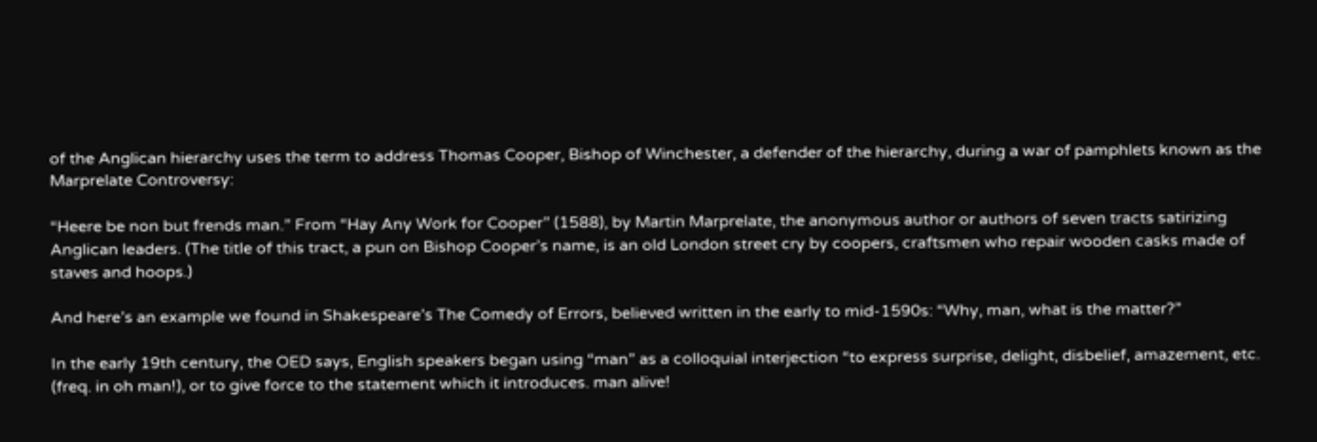of the Anglican hierarchy uses the term to address Thomas Cooper, Bishop of Winchester, a defender of the hierarchy, during a war of pamphlets known as the Marprelate Controversy:

“Heere be non but frends man.” From “Hay Any Work for Cooper” (1588), by Martin Marprelate, the anonymous author or authors of seven tracts satirizing Anglican leaders. (The title of this tract, a pun on Bishop Cooper’s name, is an old London street cry by coopers, craftsmen who repair wooden casks made of staves and hoops.)

And here’s an example we found in Shakespeare’s The Comedy of Errors, believed written in the early to mid-1590s: “Why, man, what is the matter?”

In the early 19th century, the OED says, English speakers began using “man” as a colloquial interjection “to express surprise, delight, disbelief, amazement, etc. (freq. in oh man!), or to give force to the statement which it introduces. man alive!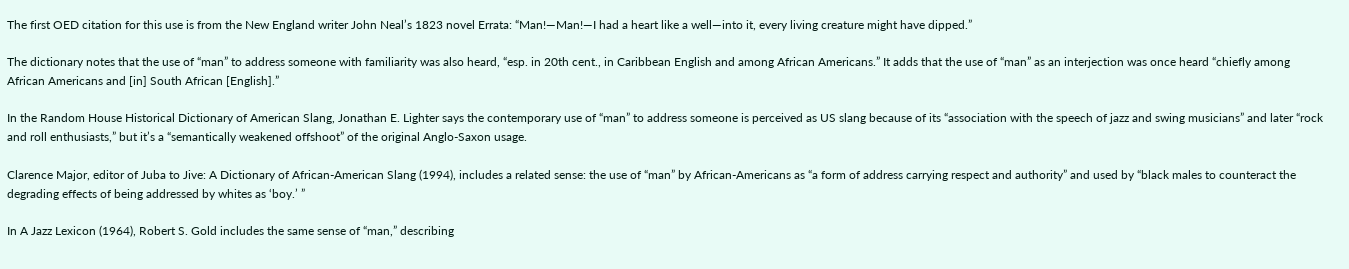The first OED citation for this use is from the New England writer John Neal’s 1823 novel Errata: “Man!—Man!—I had a heart like a well—into it, every living creature might have dipped.”

The dictionary notes that the use of “man” to address someone with familiarity was also heard, “esp. in 20th cent., in Caribbean English and among African Americans.” It adds that the use of “man” as an interjection was once heard “chiefly among African Americans and [in] South African [English].”

In the Random House Historical Dictionary of American Slang, Jonathan E. Lighter says the contemporary use of “man” to address someone is perceived as US slang because of its “association with the speech of jazz and swing musicians” and later “rock and roll enthusiasts,” but it’s a “semantically weakened offshoot” of the original Anglo-Saxon usage.

Clarence Major, editor of Juba to Jive: A Dictionary of African-American Slang (1994), includes a related sense: the use of “man” by African-Americans as “a form of address carrying respect and authority” and used by “black males to counteract the degrading effects of being addressed by whites as ‘boy.’ ”

In A Jazz Lexicon (1964), Robert S. Gold includes the same sense of “man,” describing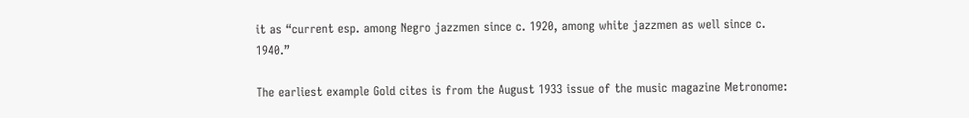it as “current esp. among Negro jazzmen since c. 1920, among white jazzmen as well since c. 1940.”

The earliest example Gold cites is from the August 1933 issue of the music magazine Metronome: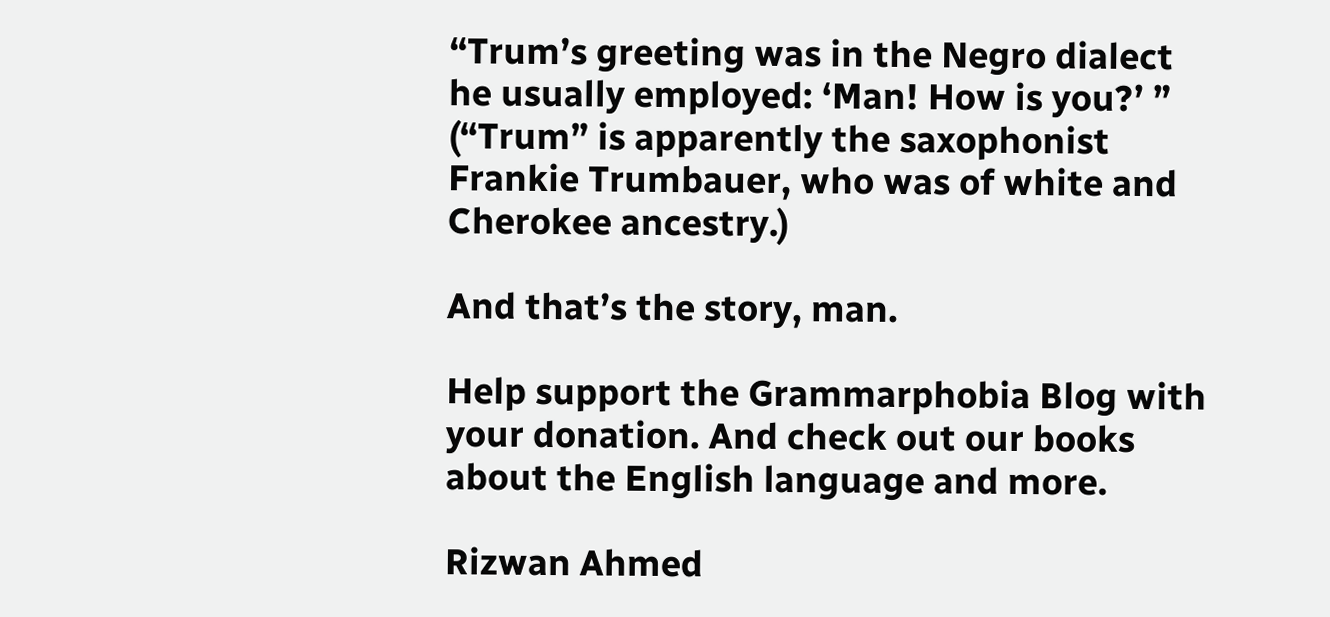“Trum’s greeting was in the Negro dialect he usually employed: ‘Man! How is you?’ ” (“Trum” is apparently the saxophonist Frankie Trumbauer, who was of white and Cherokee ancestry.)

And that’s the story, man.

Help support the Grammarphobia Blog with your donation. And check out our books about the English language and more.

Rizwan Ahmed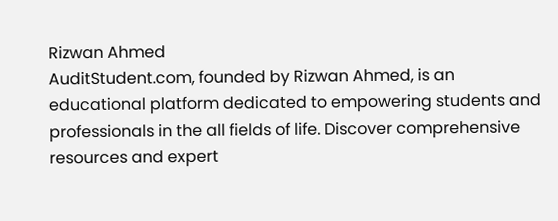Rizwan Ahmed
AuditStudent.com, founded by Rizwan Ahmed, is an educational platform dedicated to empowering students and professionals in the all fields of life. Discover comprehensive resources and expert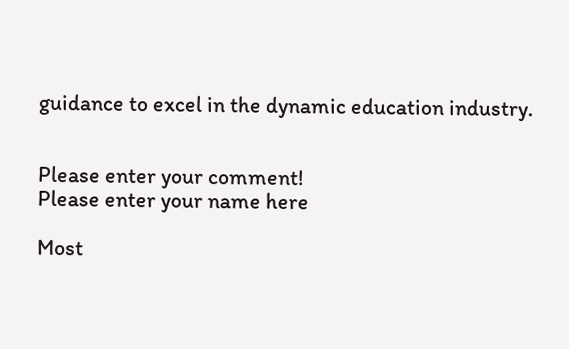guidance to excel in the dynamic education industry.


Please enter your comment!
Please enter your name here

Most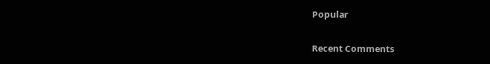Popular

Recent Comments